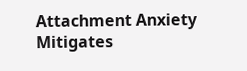Attachment Anxiety Mitigates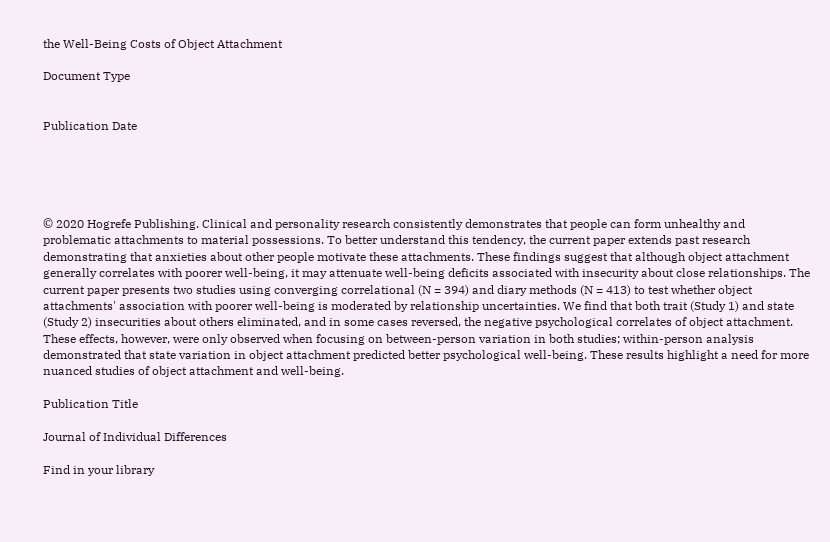the Well-Being Costs of Object Attachment

Document Type


Publication Date





© 2020 Hogrefe Publishing. Clinical and personality research consistently demonstrates that people can form unhealthy and problematic attachments to material possessions. To better understand this tendency, the current paper extends past research demonstrating that anxieties about other people motivate these attachments. These findings suggest that although object attachment generally correlates with poorer well-being, it may attenuate well-being deficits associated with insecurity about close relationships. The current paper presents two studies using converging correlational (N = 394) and diary methods (N = 413) to test whether object attachments' association with poorer well-being is moderated by relationship uncertainties. We find that both trait (Study 1) and state (Study 2) insecurities about others eliminated, and in some cases reversed, the negative psychological correlates of object attachment. These effects, however, were only observed when focusing on between-person variation in both studies; within-person analysis demonstrated that state variation in object attachment predicted better psychological well-being. These results highlight a need for more nuanced studies of object attachment and well-being.

Publication Title

Journal of Individual Differences

Find in your library